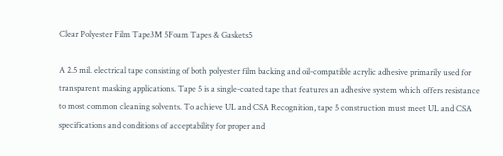Clear Polyester Film Tape3M 5Foam Tapes & Gaskets5

A 2.5 mil. electrical tape consisting of both polyester film backing and oil-compatible acrylic adhesive primarily used for transparent masking applications. Tape 5 is a single-coated tape that features an adhesive system which offers resistance to most common cleaning solvents. To achieve UL and CSA Recognition, tape 5 construction must meet UL and CSA specifications and conditions of acceptability for proper and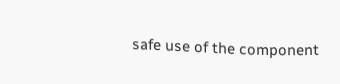safe use of the component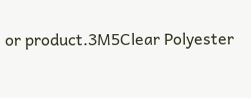or product.3M5Clear Polyester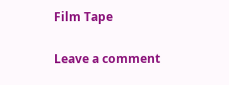Film Tape

Leave a comment